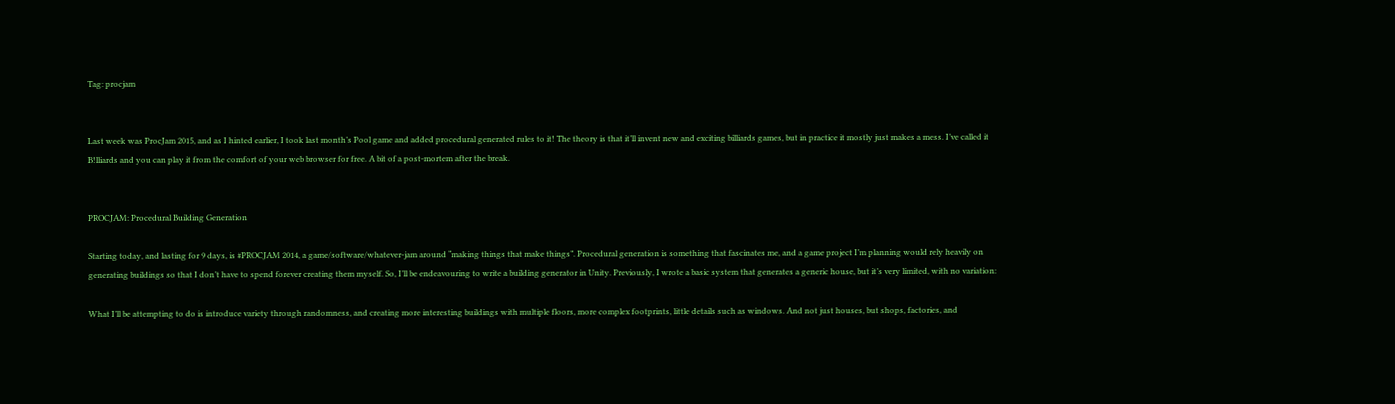Tag: procjam


Last week was ProcJam 2015, and as I hinted earlier, I took last month’s Pool game and added procedural generated rules to it! The theory is that it’ll invent new and exciting billiards games, but in practice it mostly just makes a mess. I’ve called it B!lliards and you can play it from the comfort of your web browser for free. A bit of a post-mortem after the break.


PROCJAM: Procedural Building Generation

Starting today, and lasting for 9 days, is #PROCJAM 2014, a game/software/whatever-jam around “making things that make things”. Procedural generation is something that fascinates me, and a game project I’m planning would rely heavily on generating buildings so that I don’t have to spend forever creating them myself. So, I’ll be endeavouring to write a building generator in Unity. Previously, I wrote a basic system that generates a generic house, but it’s very limited, with no variation:

What I’ll be attempting to do is introduce variety through randomness, and creating more interesting buildings with multiple floors, more complex footprints, little details such as windows. And not just houses, but shops, factories, and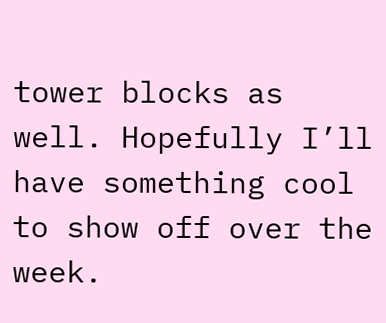tower blocks as well. Hopefully I’ll have something cool to show off over the week.